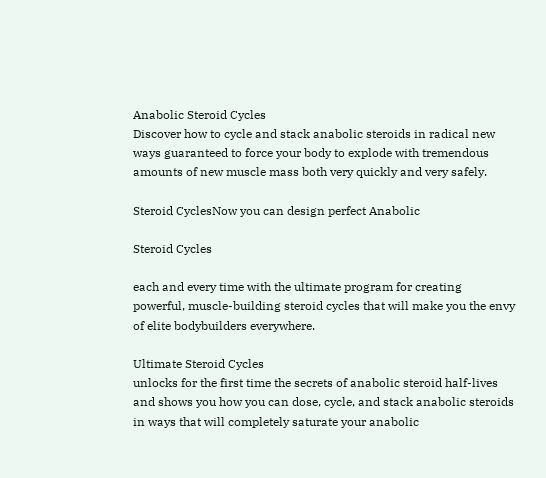Anabolic Steroid Cycles
Discover how to cycle and stack anabolic steroids in radical new ways guaranteed to force your body to explode with tremendous amounts of new muscle mass both very quickly and very safely.

Steroid CyclesNow you can design perfect Anabolic

Steroid Cycles

each and every time with the ultimate program for creating powerful, muscle-building steroid cycles that will make you the envy of elite bodybuilders everywhere.

Ultimate Steroid Cycles
unlocks for the first time the secrets of anabolic steroid half-lives and shows you how you can dose, cycle, and stack anabolic steroids in ways that will completely saturate your anabolic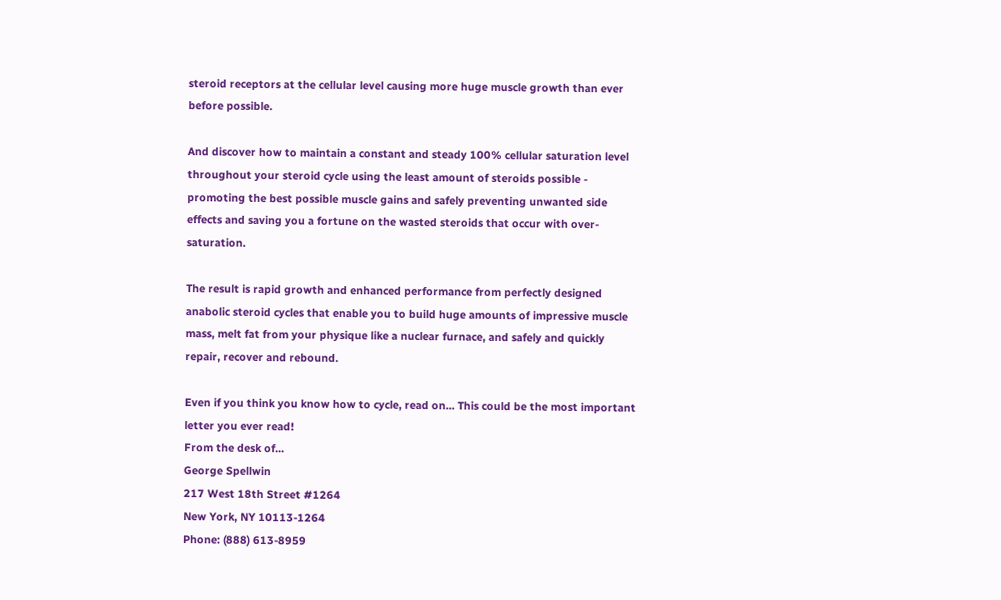steroid receptors at the cellular level causing more huge muscle growth than ever before possible.

And discover how to maintain a constant and steady 100% cellular saturation level throughout your steroid cycle using the least amount of steroids possible - promoting the best possible muscle gains and safely preventing unwanted side effects and saving you a fortune on the wasted steroids that occur with over-saturation.

The result is rapid growth and enhanced performance from perfectly designed anabolic steroid cycles that enable you to build huge amounts of impressive muscle mass, melt fat from your physique like a nuclear furnace, and safely and quickly repair, recover and rebound.

Even if you think you know how to cycle, read on... This could be the most important letter you ever read!
From the desk of...
George Spellwin
217 West 18th Street #1264
New York, NY 10113-1264
Phone: (888) 613-8959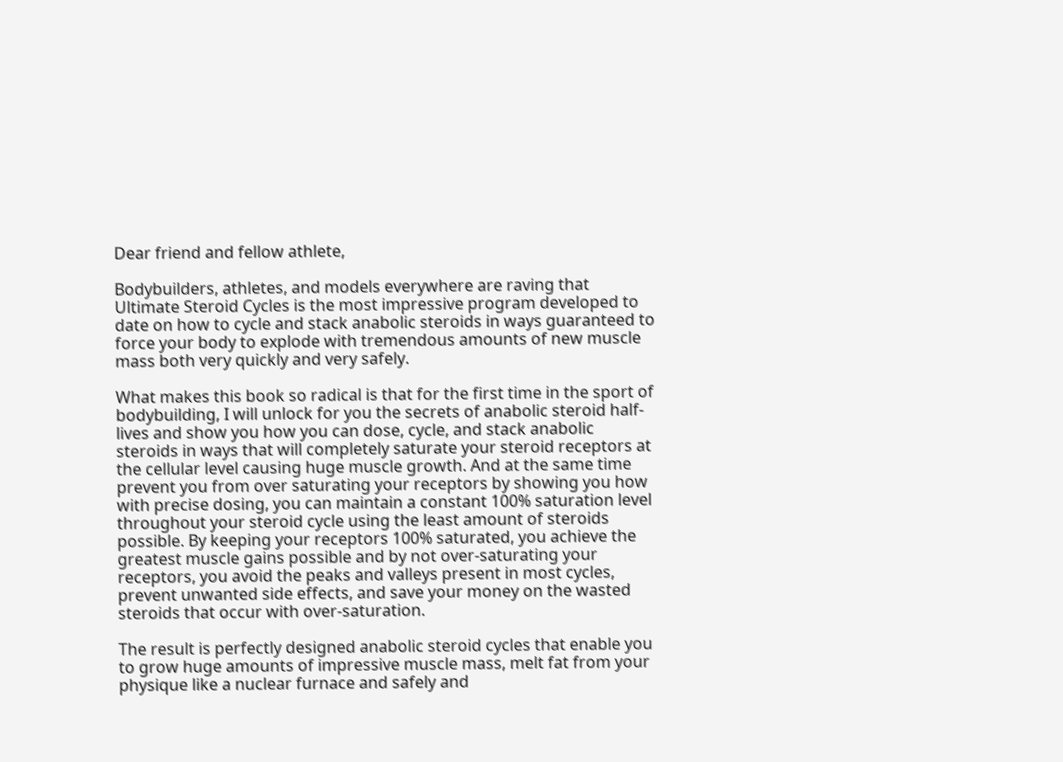Dear friend and fellow athlete,

Bodybuilders, athletes, and models everywhere are raving that Ultimate Steroid Cycles is the most impressive program developed to date on how to cycle and stack anabolic steroids in ways guaranteed to force your body to explode with tremendous amounts of new muscle mass both very quickly and very safely.

What makes this book so radical is that for the first time in the sport of bodybuilding, I will unlock for you the secrets of anabolic steroid half-lives and show you how you can dose, cycle, and stack anabolic steroids in ways that will completely saturate your steroid receptors at the cellular level causing huge muscle growth. And at the same time prevent you from over saturating your receptors by showing you how with precise dosing, you can maintain a constant 100% saturation level throughout your steroid cycle using the least amount of steroids possible. By keeping your receptors 100% saturated, you achieve the greatest muscle gains possible and by not over-saturating your receptors, you avoid the peaks and valleys present in most cycles, prevent unwanted side effects, and save your money on the wasted steroids that occur with over-saturation.

The result is perfectly designed anabolic steroid cycles that enable you to grow huge amounts of impressive muscle mass, melt fat from your physique like a nuclear furnace and safely and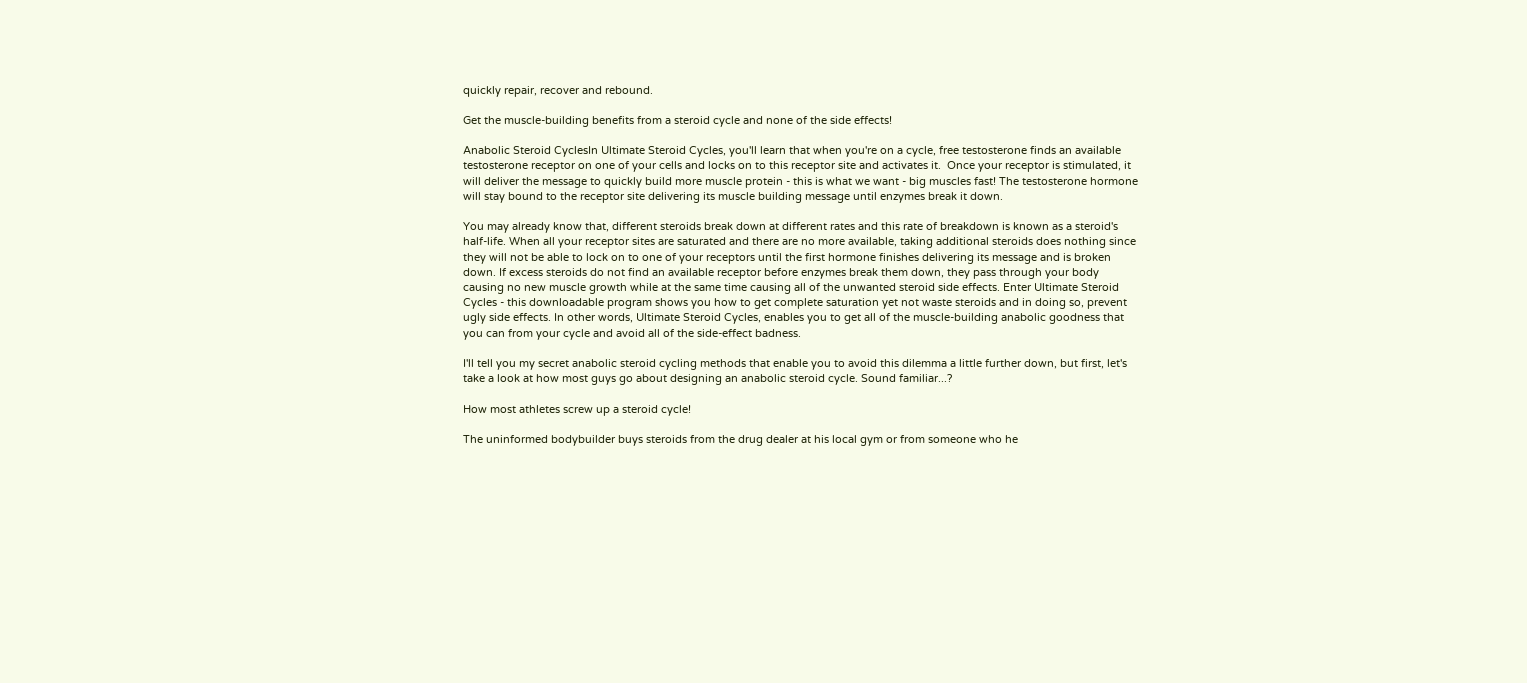quickly repair, recover and rebound.

Get the muscle-building benefits from a steroid cycle and none of the side effects!

Anabolic Steroid CyclesIn Ultimate Steroid Cycles, you'll learn that when you're on a cycle, free testosterone finds an available testosterone receptor on one of your cells and locks on to this receptor site and activates it.  Once your receptor is stimulated, it will deliver the message to quickly build more muscle protein - this is what we want - big muscles fast! The testosterone hormone will stay bound to the receptor site delivering its muscle building message until enzymes break it down.

You may already know that, different steroids break down at different rates and this rate of breakdown is known as a steroid's half-life. When all your receptor sites are saturated and there are no more available, taking additional steroids does nothing since they will not be able to lock on to one of your receptors until the first hormone finishes delivering its message and is broken down. If excess steroids do not find an available receptor before enzymes break them down, they pass through your body causing no new muscle growth while at the same time causing all of the unwanted steroid side effects. Enter Ultimate Steroid Cycles - this downloadable program shows you how to get complete saturation yet not waste steroids and in doing so, prevent ugly side effects. In other words, Ultimate Steroid Cycles, enables you to get all of the muscle-building anabolic goodness that you can from your cycle and avoid all of the side-effect badness.

I'll tell you my secret anabolic steroid cycling methods that enable you to avoid this dilemma a little further down, but first, let's take a look at how most guys go about designing an anabolic steroid cycle. Sound familiar...?

How most athletes screw up a steroid cycle!

The uninformed bodybuilder buys steroids from the drug dealer at his local gym or from someone who he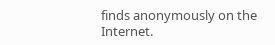finds anonymously on the Internet.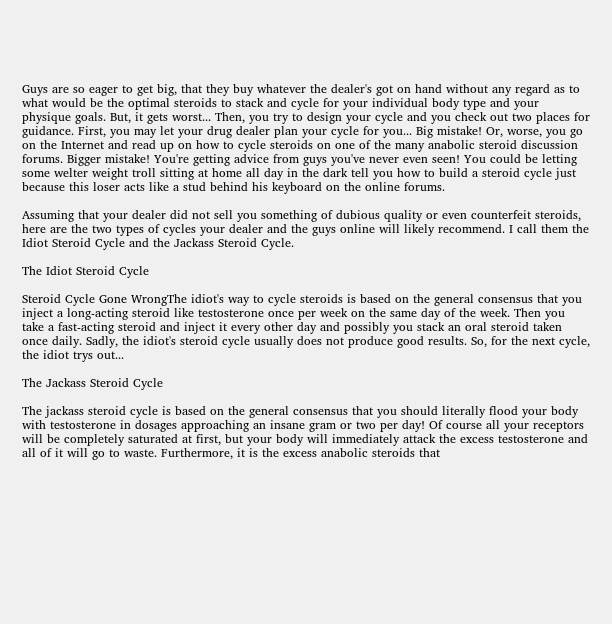Guys are so eager to get big, that they buy whatever the dealer's got on hand without any regard as to what would be the optimal steroids to stack and cycle for your individual body type and your physique goals. But, it gets worst... Then, you try to design your cycle and you check out two places for guidance. First, you may let your drug dealer plan your cycle for you... Big mistake! Or, worse, you go on the Internet and read up on how to cycle steroids on one of the many anabolic steroid discussion forums. Bigger mistake! You're getting advice from guys you've never even seen! You could be letting some welter weight troll sitting at home all day in the dark tell you how to build a steroid cycle just because this loser acts like a stud behind his keyboard on the online forums.

Assuming that your dealer did not sell you something of dubious quality or even counterfeit steroids, here are the two types of cycles your dealer and the guys online will likely recommend. I call them the Idiot Steroid Cycle and the Jackass Steroid Cycle.

The Idiot Steroid Cycle

Steroid Cycle Gone WrongThe idiot's way to cycle steroids is based on the general consensus that you inject a long-acting steroid like testosterone once per week on the same day of the week. Then you take a fast-acting steroid and inject it every other day and possibly you stack an oral steroid taken once daily. Sadly, the idiot's steroid cycle usually does not produce good results. So, for the next cycle, the idiot trys out...

The Jackass Steroid Cycle

The jackass steroid cycle is based on the general consensus that you should literally flood your body with testosterone in dosages approaching an insane gram or two per day! Of course all your receptors will be completely saturated at first, but your body will immediately attack the excess testosterone and all of it will go to waste. Furthermore, it is the excess anabolic steroids that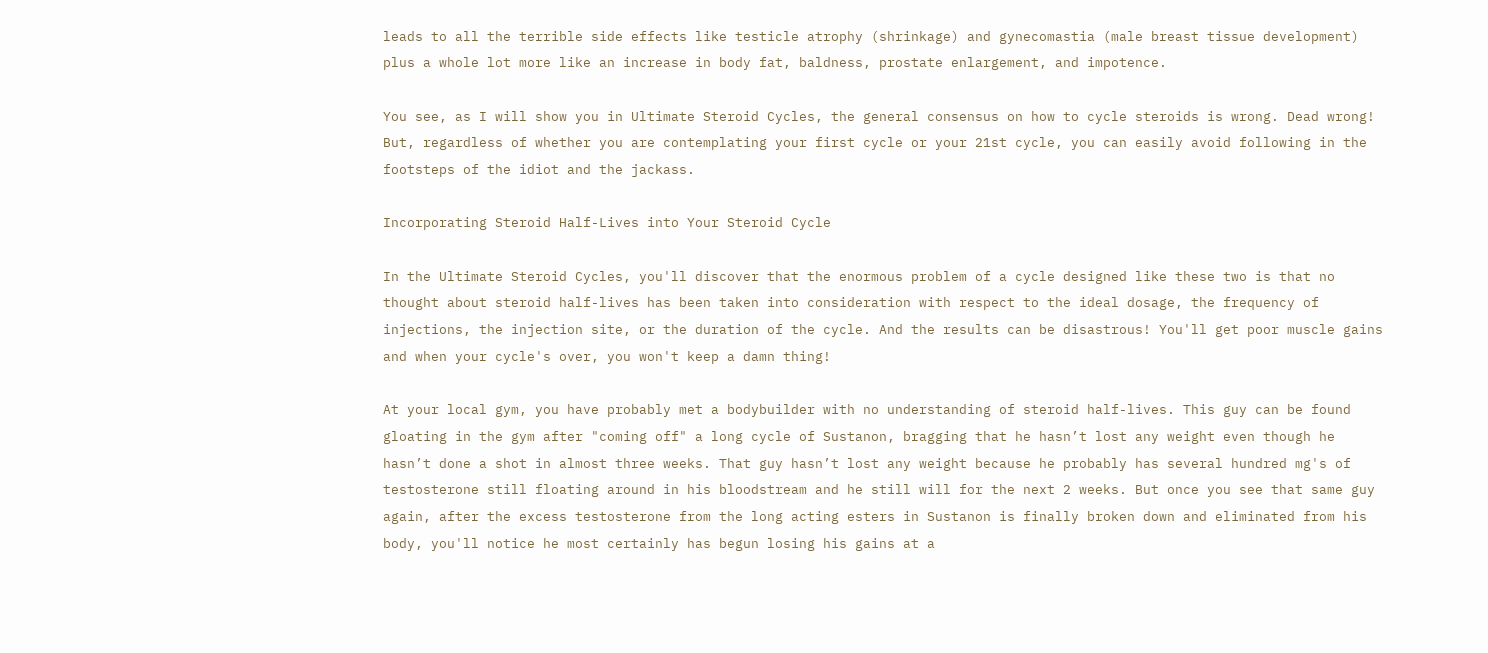leads to all the terrible side effects like testicle atrophy (shrinkage) and gynecomastia (male breast tissue development) plus a whole lot more like an increase in body fat, baldness, prostate enlargement, and impotence.

You see, as I will show you in Ultimate Steroid Cycles, the general consensus on how to cycle steroids is wrong. Dead wrong! But, regardless of whether you are contemplating your first cycle or your 21st cycle, you can easily avoid following in the footsteps of the idiot and the jackass.

Incorporating Steroid Half-Lives into Your Steroid Cycle

In the Ultimate Steroid Cycles, you'll discover that the enormous problem of a cycle designed like these two is that no thought about steroid half-lives has been taken into consideration with respect to the ideal dosage, the frequency of injections, the injection site, or the duration of the cycle. And the results can be disastrous! You'll get poor muscle gains and when your cycle's over, you won't keep a damn thing!

At your local gym, you have probably met a bodybuilder with no understanding of steroid half-lives. This guy can be found gloating in the gym after "coming off" a long cycle of Sustanon, bragging that he hasn’t lost any weight even though he hasn’t done a shot in almost three weeks. That guy hasn’t lost any weight because he probably has several hundred mg's of testosterone still floating around in his bloodstream and he still will for the next 2 weeks. But once you see that same guy again, after the excess testosterone from the long acting esters in Sustanon is finally broken down and eliminated from his body, you'll notice he most certainly has begun losing his gains at a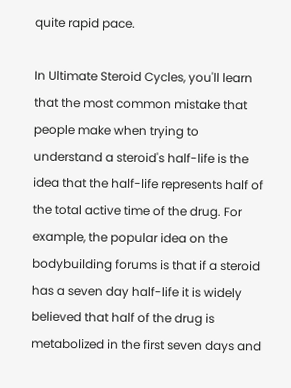quite rapid pace.

In Ultimate Steroid Cycles, you'll learn that the most common mistake that people make when trying to understand a steroid's half-life is the idea that the half-life represents half of the total active time of the drug. For example, the popular idea on the bodybuilding forums is that if a steroid has a seven day half-life it is widely believed that half of the drug is metabolized in the first seven days and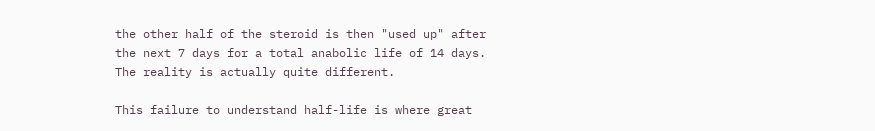the other half of the steroid is then "used up" after the next 7 days for a total anabolic life of 14 days. The reality is actually quite different.

This failure to understand half-life is where great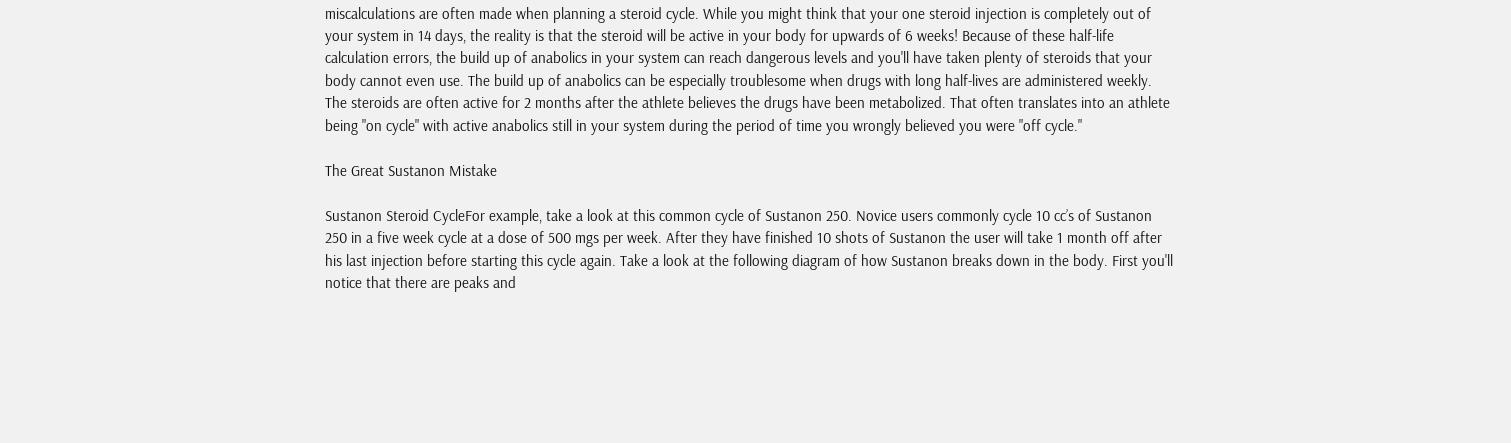miscalculations are often made when planning a steroid cycle. While you might think that your one steroid injection is completely out of your system in 14 days, the reality is that the steroid will be active in your body for upwards of 6 weeks! Because of these half-life calculation errors, the build up of anabolics in your system can reach dangerous levels and you'll have taken plenty of steroids that your body cannot even use. The build up of anabolics can be especially troublesome when drugs with long half-lives are administered weekly. The steroids are often active for 2 months after the athlete believes the drugs have been metabolized. That often translates into an athlete being "on cycle" with active anabolics still in your system during the period of time you wrongly believed you were "off cycle."

The Great Sustanon Mistake

Sustanon Steroid CycleFor example, take a look at this common cycle of Sustanon 250. Novice users commonly cycle 10 cc’s of Sustanon 250 in a five week cycle at a dose of 500 mgs per week. After they have finished 10 shots of Sustanon the user will take 1 month off after his last injection before starting this cycle again. Take a look at the following diagram of how Sustanon breaks down in the body. First you'll notice that there are peaks and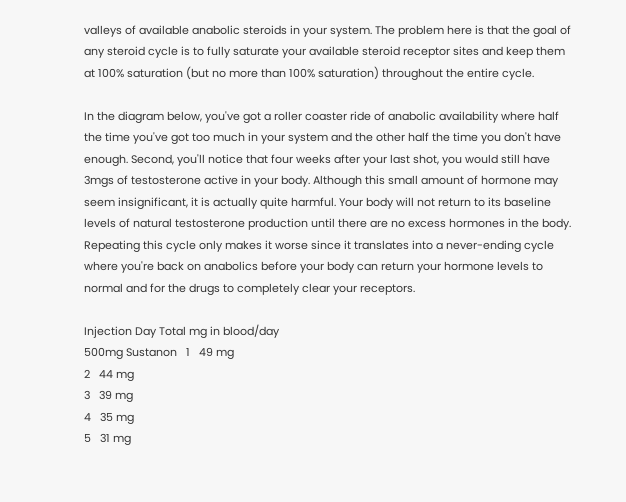valleys of available anabolic steroids in your system. The problem here is that the goal of any steroid cycle is to fully saturate your available steroid receptor sites and keep them at 100% saturation (but no more than 100% saturation) throughout the entire cycle.

In the diagram below, you've got a roller coaster ride of anabolic availability where half the time you've got too much in your system and the other half the time you don't have enough. Second, you'll notice that four weeks after your last shot, you would still have 3mgs of testosterone active in your body. Although this small amount of hormone may seem insignificant, it is actually quite harmful. Your body will not return to its baseline levels of natural testosterone production until there are no excess hormones in the body. Repeating this cycle only makes it worse since it translates into a never-ending cycle where you're back on anabolics before your body can return your hormone levels to normal and for the drugs to completely clear your receptors.

Injection Day Total mg in blood/day
500mg Sustanon   1   49 mg
2   44 mg
3   39 mg
4   35 mg
5   31 mg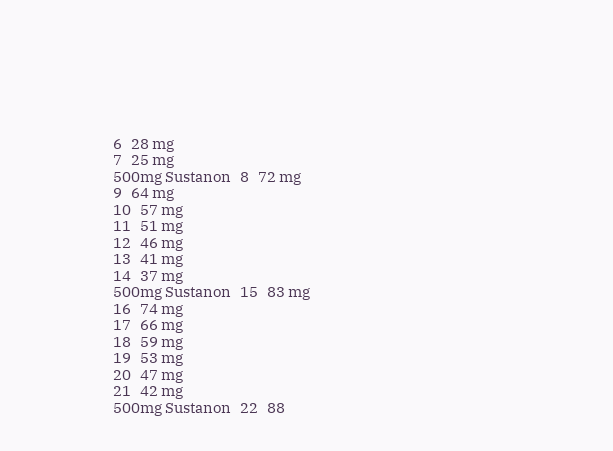6   28 mg
7   25 mg
500mg Sustanon   8   72 mg
9   64 mg
10   57 mg
11   51 mg
12   46 mg
13   41 mg
14   37 mg
500mg Sustanon   15   83 mg
16   74 mg
17   66 mg
18   59 mg
19   53 mg
20   47 mg
21   42 mg
500mg Sustanon   22   88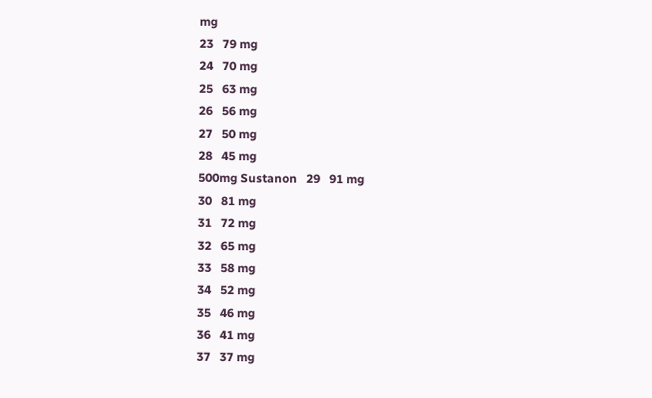mg
23   79 mg
24   70 mg
25   63 mg
26   56 mg
27   50 mg
28   45 mg
500mg Sustanon   29   91 mg
30   81 mg
31   72 mg
32   65 mg
33   58 mg
34   52 mg
35   46 mg
36   41 mg
37   37 mg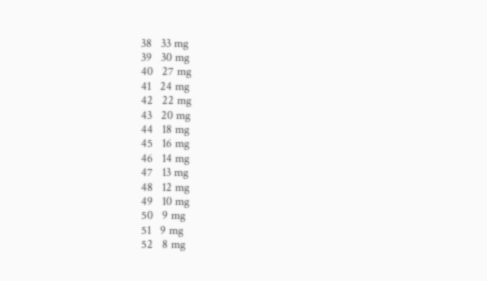38   33 mg
39   30 mg
40   27 mg
41   24 mg
42   22 mg
43   20 mg
44   18 mg
45   16 mg
46   14 mg
47   13 mg
48   12 mg
49   10 mg
50   9 mg
51   9 mg
52   8 mg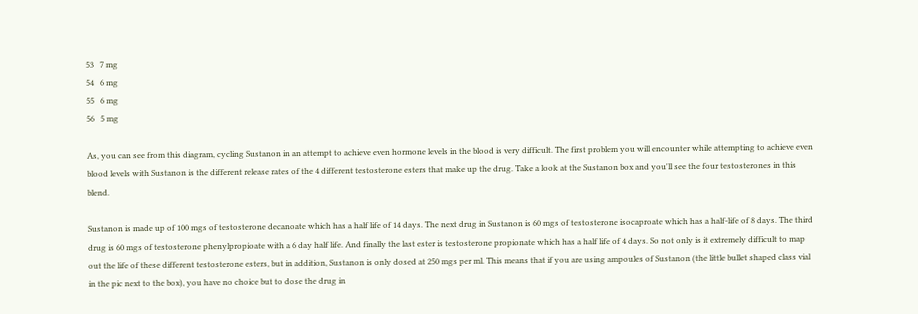53   7 mg
54   6 mg
55   6 mg
56   5 mg

As, you can see from this diagram, cycling Sustanon in an attempt to achieve even hormone levels in the blood is very difficult. The first problem you will encounter while attempting to achieve even blood levels with Sustanon is the different release rates of the 4 different testosterone esters that make up the drug. Take a look at the Sustanon box and you'll see the four testosterones in this blend.

Sustanon is made up of 100 mgs of testosterone decanoate which has a half life of 14 days. The next drug in Sustanon is 60 mgs of testosterone isocaproate which has a half-life of 8 days. The third drug is 60 mgs of testosterone phenylpropioate with a 6 day half life. And finally the last ester is testosterone propionate which has a half life of 4 days. So not only is it extremely difficult to map out the life of these different testosterone esters, but in addition, Sustanon is only dosed at 250 mgs per ml. This means that if you are using ampoules of Sustanon (the little bullet shaped class vial in the pic next to the box), you have no choice but to dose the drug in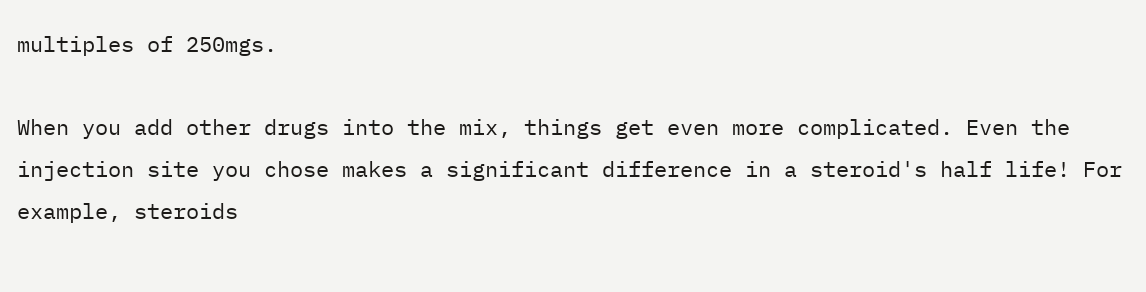multiples of 250mgs.

When you add other drugs into the mix, things get even more complicated. Even the injection site you chose makes a significant difference in a steroid's half life! For example, steroids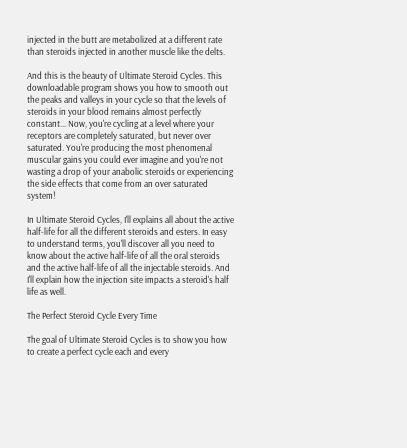injected in the butt are metabolized at a different rate than steroids injected in another muscle like the delts.

And this is the beauty of Ultimate Steroid Cycles. This downloadable program shows you how to smooth out the peaks and valleys in your cycle so that the levels of steroids in your blood remains almost perfectly constant... Now, you're cycling at a level where your receptors are completely saturated, but never over saturated. You're producing the most phenomenal muscular gains you could ever imagine and you're not wasting a drop of your anabolic steroids or experiencing the side effects that come from an over saturated system!

In Ultimate Steroid Cycles, I'll explains all about the active half-life for all the different steroids and esters. In easy to understand terms, you'll discover all you need to know about the active half-life of all the oral steroids and the active half-life of all the injectable steroids. And I'll explain how the injection site impacts a steroid's half life as well.

The Perfect Steroid Cycle Every Time

The goal of Ultimate Steroid Cycles is to show you how to create a perfect cycle each and every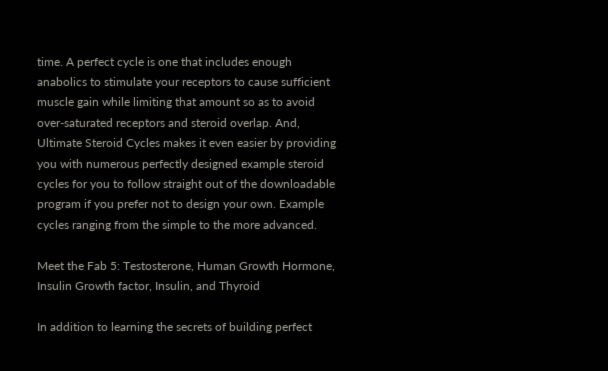time. A perfect cycle is one that includes enough anabolics to stimulate your receptors to cause sufficient muscle gain while limiting that amount so as to avoid over-saturated receptors and steroid overlap. And, Ultimate Steroid Cycles makes it even easier by providing you with numerous perfectly designed example steroid cycles for you to follow straight out of the downloadable program if you prefer not to design your own. Example cycles ranging from the simple to the more advanced.

Meet the Fab 5: Testosterone, Human Growth Hormone, Insulin Growth factor, Insulin, and Thyroid

In addition to learning the secrets of building perfect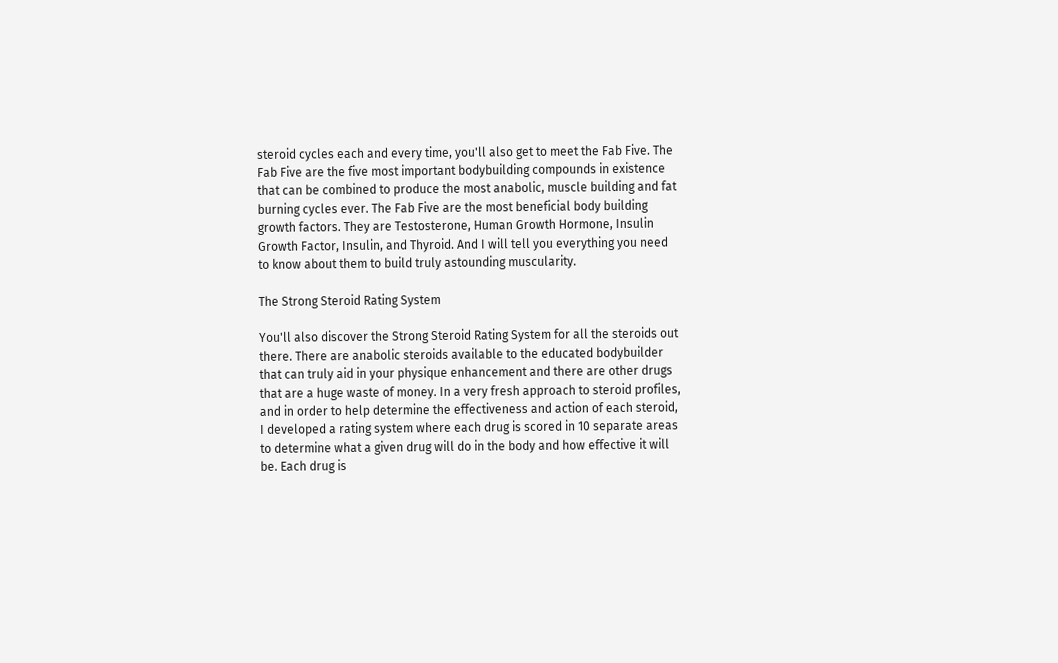steroid cycles each and every time, you'll also get to meet the Fab Five. The Fab Five are the five most important bodybuilding compounds in existence that can be combined to produce the most anabolic, muscle building and fat burning cycles ever. The Fab Five are the most beneficial body building growth factors. They are Testosterone, Human Growth Hormone, Insulin Growth Factor, Insulin, and Thyroid. And I will tell you everything you need to know about them to build truly astounding muscularity.

The Strong Steroid Rating System

You'll also discover the Strong Steroid Rating System for all the steroids out there. There are anabolic steroids available to the educated bodybuilder that can truly aid in your physique enhancement and there are other drugs that are a huge waste of money. In a very fresh approach to steroid profiles, and in order to help determine the effectiveness and action of each steroid, I developed a rating system where each drug is scored in 10 separate areas to determine what a given drug will do in the body and how effective it will be. Each drug is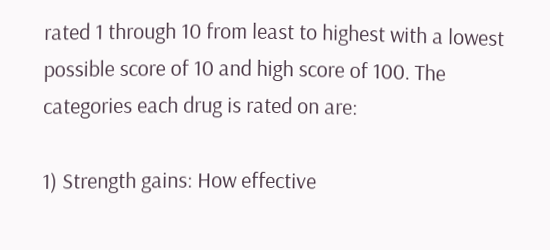rated 1 through 10 from least to highest with a lowest possible score of 10 and high score of 100. The categories each drug is rated on are:

1) Strength gains: How effective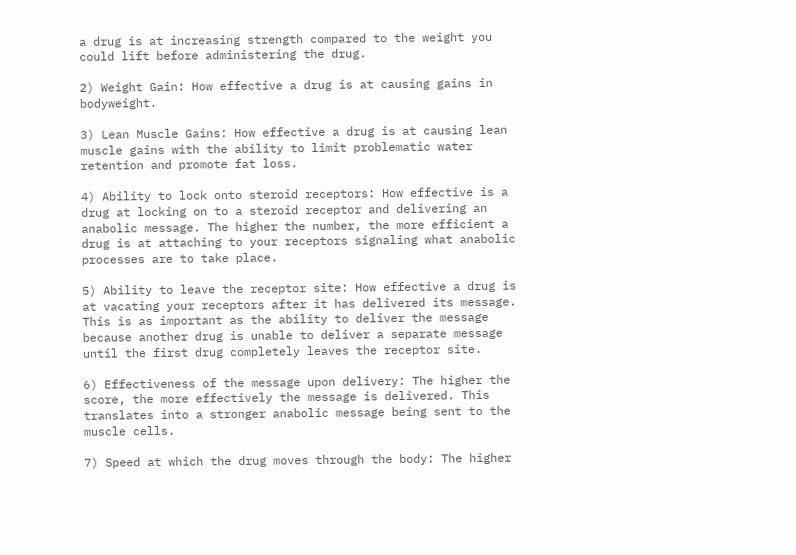a drug is at increasing strength compared to the weight you could lift before administering the drug.

2) Weight Gain: How effective a drug is at causing gains in bodyweight.

3) Lean Muscle Gains: How effective a drug is at causing lean muscle gains with the ability to limit problematic water retention and promote fat loss.

4) Ability to lock onto steroid receptors: How effective is a drug at locking on to a steroid receptor and delivering an anabolic message. The higher the number, the more efficient a drug is at attaching to your receptors signaling what anabolic processes are to take place.

5) Ability to leave the receptor site: How effective a drug is at vacating your receptors after it has delivered its message. This is as important as the ability to deliver the message because another drug is unable to deliver a separate message until the first drug completely leaves the receptor site.

6) Effectiveness of the message upon delivery: The higher the score, the more effectively the message is delivered. This translates into a stronger anabolic message being sent to the muscle cells.

7) Speed at which the drug moves through the body: The higher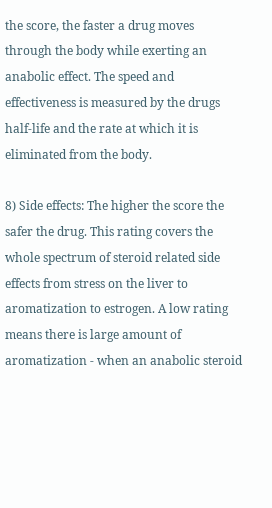the score, the faster a drug moves through the body while exerting an anabolic effect. The speed and effectiveness is measured by the drugs half-life and the rate at which it is eliminated from the body.

8) Side effects: The higher the score the safer the drug. This rating covers the whole spectrum of steroid related side effects from stress on the liver to aromatization to estrogen. A low rating means there is large amount of aromatization - when an anabolic steroid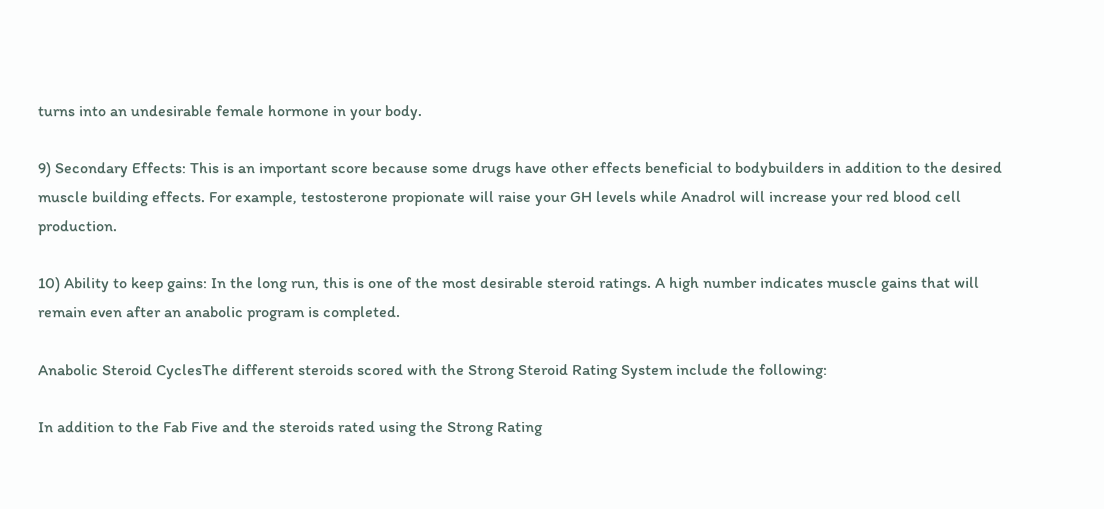turns into an undesirable female hormone in your body.

9) Secondary Effects: This is an important score because some drugs have other effects beneficial to bodybuilders in addition to the desired muscle building effects. For example, testosterone propionate will raise your GH levels while Anadrol will increase your red blood cell production.

10) Ability to keep gains: In the long run, this is one of the most desirable steroid ratings. A high number indicates muscle gains that will remain even after an anabolic program is completed.

Anabolic Steroid CyclesThe different steroids scored with the Strong Steroid Rating System include the following:

In addition to the Fab Five and the steroids rated using the Strong Rating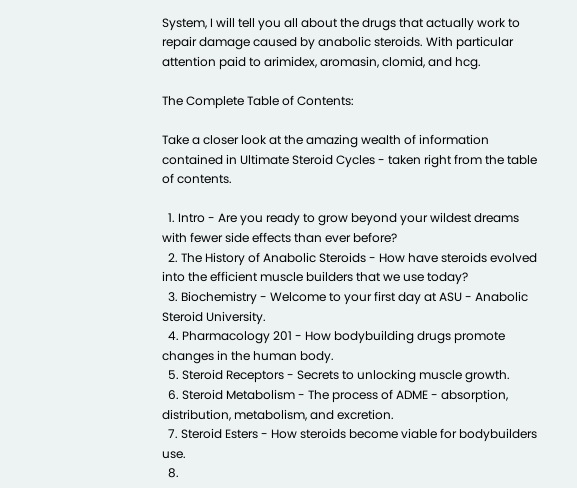System, I will tell you all about the drugs that actually work to repair damage caused by anabolic steroids. With particular attention paid to arimidex, aromasin, clomid, and hcg.

The Complete Table of Contents:

Take a closer look at the amazing wealth of information contained in Ultimate Steroid Cycles - taken right from the table of contents.

  1. Intro - Are you ready to grow beyond your wildest dreams with fewer side effects than ever before?
  2. The History of Anabolic Steroids - How have steroids evolved into the efficient muscle builders that we use today?
  3. Biochemistry - Welcome to your first day at ASU - Anabolic Steroid University.
  4. Pharmacology 201 - How bodybuilding drugs promote changes in the human body.
  5. Steroid Receptors - Secrets to unlocking muscle growth.
  6. Steroid Metabolism - The process of ADME - absorption, distribution, metabolism, and excretion.
  7. Steroid Esters - How steroids become viable for bodybuilders use.
  8.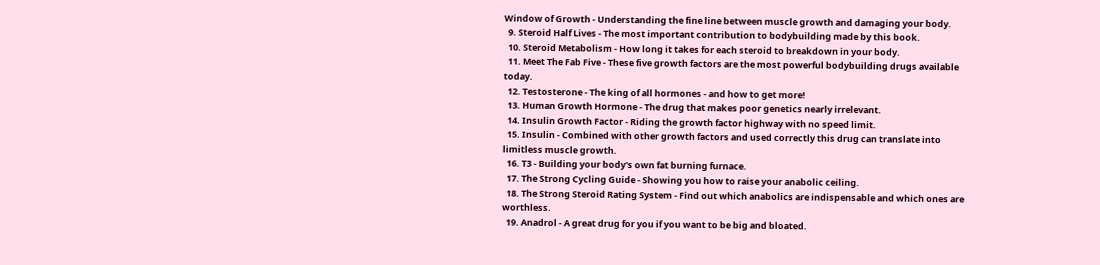Window of Growth - Understanding the fine line between muscle growth and damaging your body.
  9. Steroid Half Lives - The most important contribution to bodybuilding made by this book.
  10. Steroid Metabolism - How long it takes for each steroid to breakdown in your body.
  11. Meet The Fab Five - These five growth factors are the most powerful bodybuilding drugs available today.
  12. Testosterone - The king of all hormones - and how to get more!
  13. Human Growth Hormone - The drug that makes poor genetics nearly irrelevant.
  14. Insulin Growth Factor - Riding the growth factor highway with no speed limit.
  15. Insulin - Combined with other growth factors and used correctly this drug can translate into limitless muscle growth.
  16. T3 - Building your body's own fat burning furnace.
  17. The Strong Cycling Guide - Showing you how to raise your anabolic ceiling.
  18. The Strong Steroid Rating System - Find out which anabolics are indispensable and which ones are worthless.
  19. Anadrol - A great drug for you if you want to be big and bloated.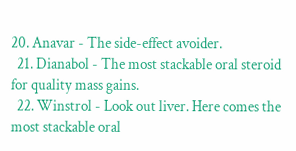20. Anavar - The side-effect avoider.
  21. Dianabol - The most stackable oral steroid for quality mass gains.
  22. Winstrol - Look out liver. Here comes the most stackable oral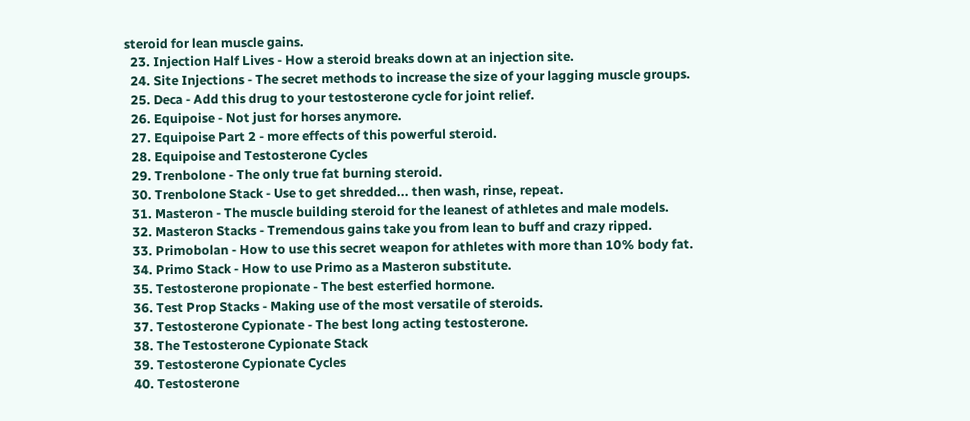steroid for lean muscle gains.
  23. Injection Half Lives - How a steroid breaks down at an injection site.
  24. Site Injections - The secret methods to increase the size of your lagging muscle groups.
  25. Deca - Add this drug to your testosterone cycle for joint relief.
  26. Equipoise - Not just for horses anymore.
  27. Equipoise Part 2 - more effects of this powerful steroid.
  28. Equipoise and Testosterone Cycles
  29. Trenbolone - The only true fat burning steroid.
  30. Trenbolone Stack - Use to get shredded... then wash, rinse, repeat.
  31. Masteron - The muscle building steroid for the leanest of athletes and male models.
  32. Masteron Stacks - Tremendous gains take you from lean to buff and crazy ripped.
  33. Primobolan - How to use this secret weapon for athletes with more than 10% body fat.
  34. Primo Stack - How to use Primo as a Masteron substitute.
  35. Testosterone propionate - The best esterfied hormone.
  36. Test Prop Stacks - Making use of the most versatile of steroids.
  37. Testosterone Cypionate - The best long acting testosterone.
  38. The Testosterone Cypionate Stack
  39. Testosterone Cypionate Cycles
  40. Testosterone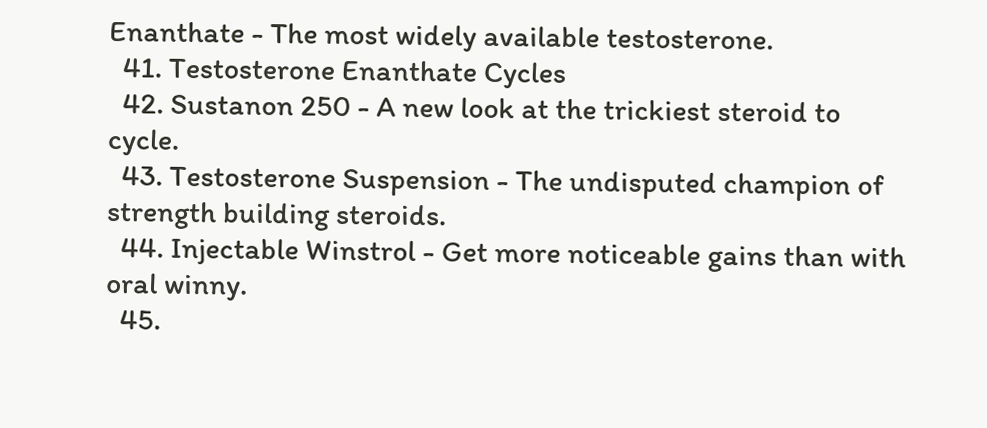Enanthate - The most widely available testosterone.
  41. Testosterone Enanthate Cycles
  42. Sustanon 250 - A new look at the trickiest steroid to cycle.
  43. Testosterone Suspension - The undisputed champion of strength building steroids.
  44. Injectable Winstrol - Get more noticeable gains than with oral winny.
  45.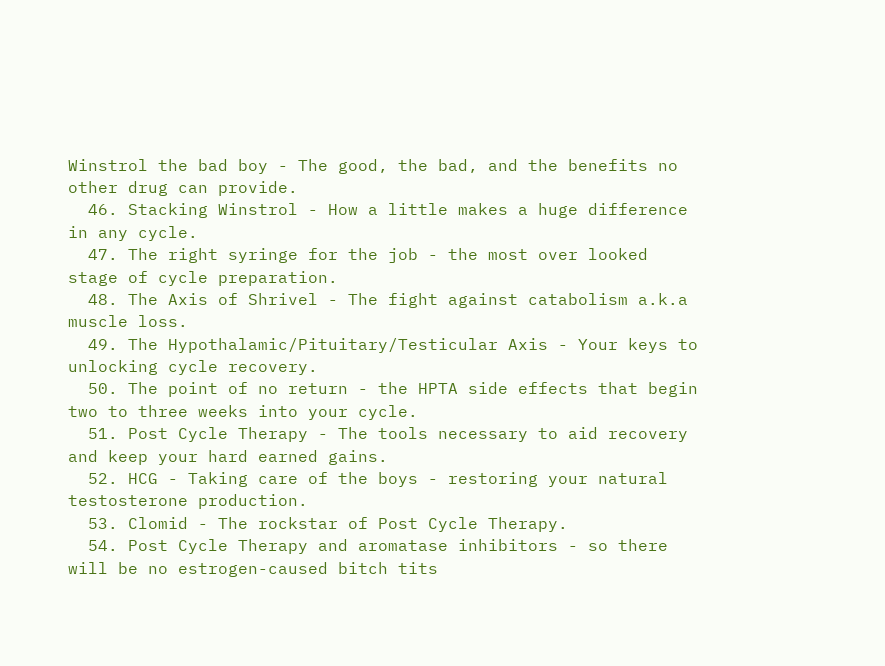Winstrol the bad boy - The good, the bad, and the benefits no other drug can provide.
  46. Stacking Winstrol - How a little makes a huge difference in any cycle.
  47. The right syringe for the job - the most over looked stage of cycle preparation.
  48. The Axis of Shrivel - The fight against catabolism a.k.a muscle loss.
  49. The Hypothalamic/Pituitary/Testicular Axis - Your keys to unlocking cycle recovery.
  50. The point of no return - the HPTA side effects that begin two to three weeks into your cycle.
  51. Post Cycle Therapy - The tools necessary to aid recovery and keep your hard earned gains.
  52. HCG - Taking care of the boys - restoring your natural testosterone production.
  53. Clomid - The rockstar of Post Cycle Therapy.
  54. Post Cycle Therapy and aromatase inhibitors - so there will be no estrogen-caused bitch tits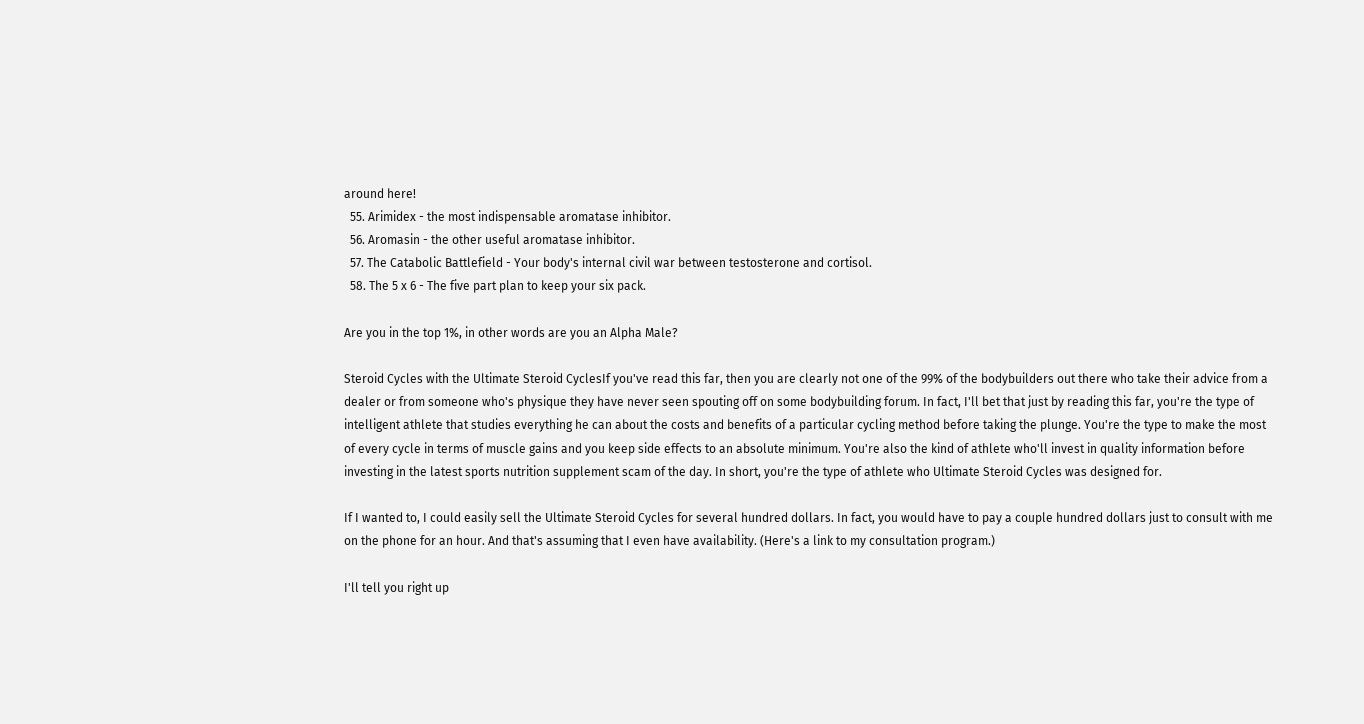around here!
  55. Arimidex - the most indispensable aromatase inhibitor.
  56. Aromasin - the other useful aromatase inhibitor.
  57. The Catabolic Battlefield - Your body's internal civil war between testosterone and cortisol.
  58. The 5 x 6 - The five part plan to keep your six pack.

Are you in the top 1%, in other words are you an Alpha Male?

Steroid Cycles with the Ultimate Steroid CyclesIf you've read this far, then you are clearly not one of the 99% of the bodybuilders out there who take their advice from a dealer or from someone who's physique they have never seen spouting off on some bodybuilding forum. In fact, I'll bet that just by reading this far, you're the type of intelligent athlete that studies everything he can about the costs and benefits of a particular cycling method before taking the plunge. You're the type to make the most of every cycle in terms of muscle gains and you keep side effects to an absolute minimum. You're also the kind of athlete who'll invest in quality information before investing in the latest sports nutrition supplement scam of the day. In short, you're the type of athlete who Ultimate Steroid Cycles was designed for.

If I wanted to, I could easily sell the Ultimate Steroid Cycles for several hundred dollars. In fact, you would have to pay a couple hundred dollars just to consult with me on the phone for an hour. And that's assuming that I even have availability. (Here's a link to my consultation program.)

I'll tell you right up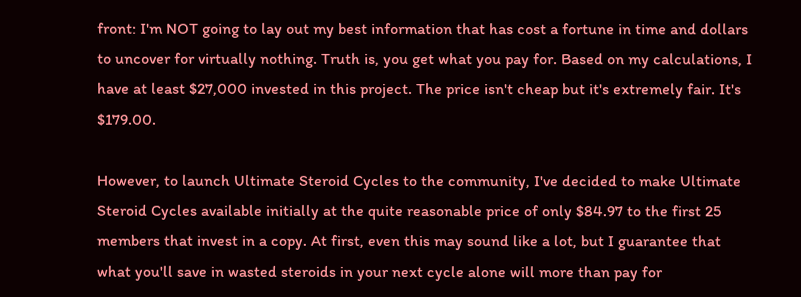front: I'm NOT going to lay out my best information that has cost a fortune in time and dollars to uncover for virtually nothing. Truth is, you get what you pay for. Based on my calculations, I have at least $27,000 invested in this project. The price isn't cheap but it's extremely fair. It's $179.00.

However, to launch Ultimate Steroid Cycles to the community, I've decided to make Ultimate Steroid Cycles available initially at the quite reasonable price of only $84.97 to the first 25 members that invest in a copy. At first, even this may sound like a lot, but I guarantee that what you'll save in wasted steroids in your next cycle alone will more than pay for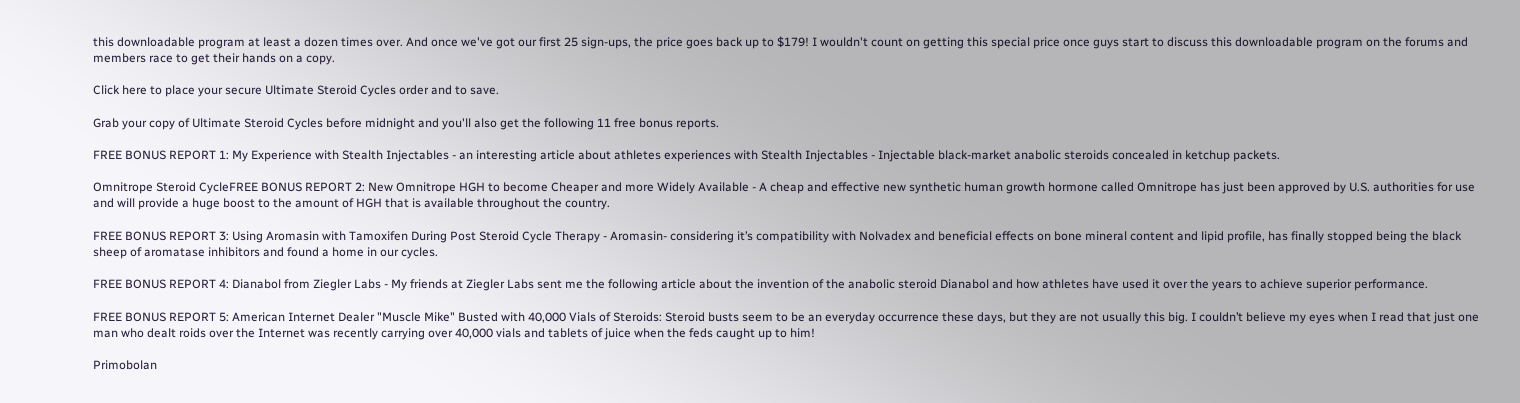this downloadable program at least a dozen times over. And once we've got our first 25 sign-ups, the price goes back up to $179! I wouldn't count on getting this special price once guys start to discuss this downloadable program on the forums and members race to get their hands on a copy.

Click here to place your secure Ultimate Steroid Cycles order and to save.

Grab your copy of Ultimate Steroid Cycles before midnight and you'll also get the following 11 free bonus reports.

FREE BONUS REPORT 1: My Experience with Stealth Injectables - an interesting article about athletes experiences with Stealth Injectables - Injectable black-market anabolic steroids concealed in ketchup packets.

Omnitrope Steroid CycleFREE BONUS REPORT 2: New Omnitrope HGH to become Cheaper and more Widely Available - A cheap and effective new synthetic human growth hormone called Omnitrope has just been approved by U.S. authorities for use and will provide a huge boost to the amount of HGH that is available throughout the country.

FREE BONUS REPORT 3: Using Aromasin with Tamoxifen During Post Steroid Cycle Therapy - Aromasin- considering it’s compatibility with Nolvadex and beneficial effects on bone mineral content and lipid profile, has finally stopped being the black sheep of aromatase inhibitors and found a home in our cycles.

FREE BONUS REPORT 4: Dianabol from Ziegler Labs - My friends at Ziegler Labs sent me the following article about the invention of the anabolic steroid Dianabol and how athletes have used it over the years to achieve superior performance.

FREE BONUS REPORT 5: American Internet Dealer "Muscle Mike" Busted with 40,000 Vials of Steroids: Steroid busts seem to be an everyday occurrence these days, but they are not usually this big. I couldn’t believe my eyes when I read that just one man who dealt roids over the Internet was recently carrying over 40,000 vials and tablets of juice when the feds caught up to him!

Primobolan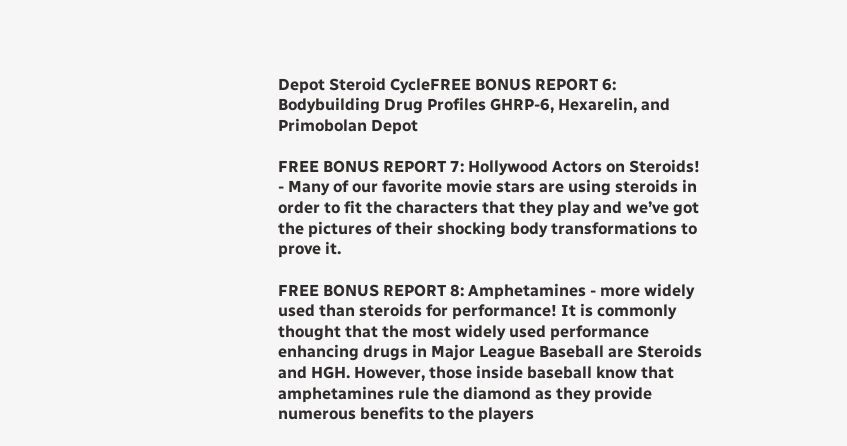Depot Steroid CycleFREE BONUS REPORT 6: Bodybuilding Drug Profiles GHRP-6, Hexarelin, and Primobolan Depot

FREE BONUS REPORT 7: Hollywood Actors on Steroids! - Many of our favorite movie stars are using steroids in order to fit the characters that they play and we’ve got the pictures of their shocking body transformations to prove it.

FREE BONUS REPORT 8: Amphetamines - more widely used than steroids for performance! It is commonly thought that the most widely used performance enhancing drugs in Major League Baseball are Steroids and HGH. However, those inside baseball know that amphetamines rule the diamond as they provide numerous benefits to the players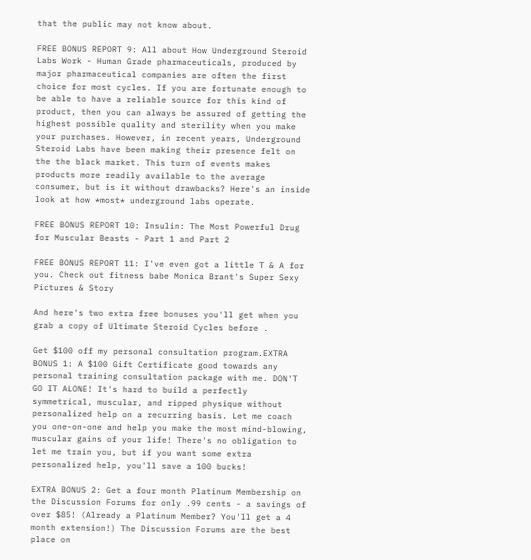that the public may not know about.

FREE BONUS REPORT 9: All about How Underground Steroid Labs Work - Human Grade pharmaceuticals, produced by major pharmaceutical companies are often the first choice for most cycles. If you are fortunate enough to be able to have a reliable source for this kind of product, then you can always be assured of getting the highest possible quality and sterility when you make your purchases. However, in recent years, Underground Steroid Labs have been making their presence felt on the the black market. This turn of events makes products more readily available to the average consumer, but is it without drawbacks? Here's an inside look at how *most* underground labs operate.

FREE BONUS REPORT 10: Insulin: The Most Powerful Drug for Muscular Beasts - Part 1 and Part 2

FREE BONUS REPORT 11: I've even got a little T & A for you. Check out fitness babe Monica Brant's Super Sexy Pictures & Story

And here's two extra free bonuses you'll get when you grab a copy of Ultimate Steroid Cycles before .

Get $100 off my personal consultation program.EXTRA BONUS 1: A $100 Gift Certificate good towards any personal training consultation package with me. DON'T GO IT ALONE! It's hard to build a perfectly symmetrical, muscular, and ripped physique without personalized help on a recurring basis. Let me coach you one-on-one and help you make the most mind-blowing, muscular gains of your life! There's no obligation to let me train you, but if you want some extra personalized help, you'll save a 100 bucks!

EXTRA BONUS 2: Get a four month Platinum Membership on the Discussion Forums for only .99 cents - a savings of over $85! (Already a Platinum Member? You'll get a 4 month extension!) The Discussion Forums are the best place on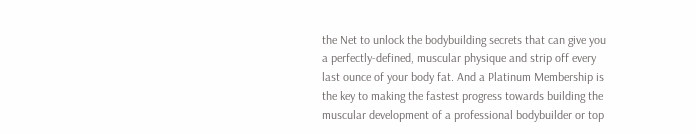the Net to unlock the bodybuilding secrets that can give you a perfectly-defined, muscular physique and strip off every last ounce of your body fat. And a Platinum Membership is the key to making the fastest progress towards building the muscular development of a professional bodybuilder or top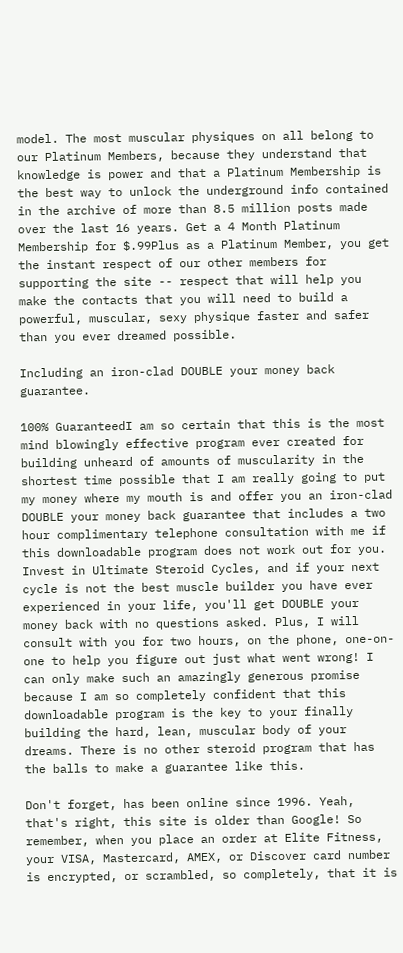model. The most muscular physiques on all belong to our Platinum Members, because they understand that knowledge is power and that a Platinum Membership is the best way to unlock the underground info contained in the archive of more than 8.5 million posts made over the last 16 years. Get a 4 Month Platinum Membership for $.99Plus as a Platinum Member, you get the instant respect of our other members for supporting the site -- respect that will help you make the contacts that you will need to build a powerful, muscular, sexy physique faster and safer than you ever dreamed possible.

Including an iron-clad DOUBLE your money back guarantee.

100% GuaranteedI am so certain that this is the most mind blowingly effective program ever created for building unheard of amounts of muscularity in the shortest time possible that I am really going to put my money where my mouth is and offer you an iron-clad DOUBLE your money back guarantee that includes a two hour complimentary telephone consultation with me if this downloadable program does not work out for you. Invest in Ultimate Steroid Cycles, and if your next cycle is not the best muscle builder you have ever experienced in your life, you'll get DOUBLE your money back with no questions asked. Plus, I will consult with you for two hours, on the phone, one-on-one to help you figure out just what went wrong! I can only make such an amazingly generous promise because I am so completely confident that this downloadable program is the key to your finally building the hard, lean, muscular body of your dreams. There is no other steroid program that has the balls to make a guarantee like this.

Don't forget, has been online since 1996. Yeah, that's right, this site is older than Google! So remember, when you place an order at Elite Fitness, your VISA, Mastercard, AMEX, or Discover card number is encrypted, or scrambled, so completely, that it is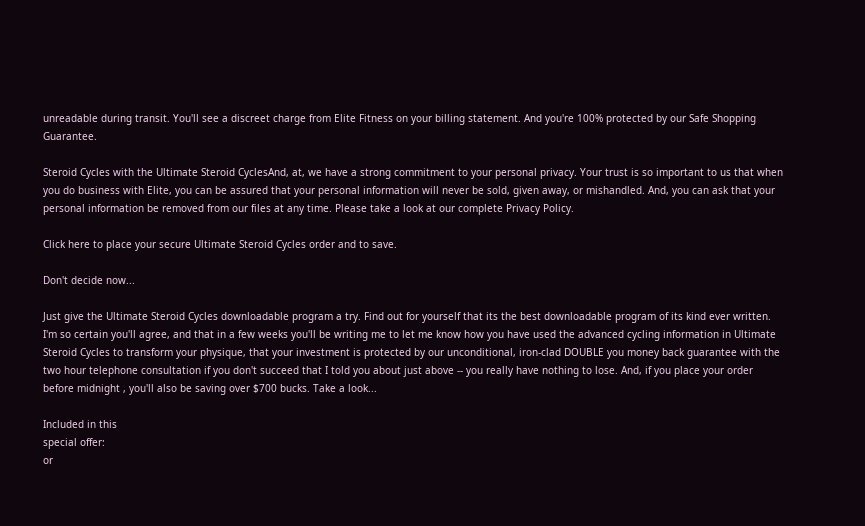unreadable during transit. You'll see a discreet charge from Elite Fitness on your billing statement. And you're 100% protected by our Safe Shopping Guarantee.

Steroid Cycles with the Ultimate Steroid CyclesAnd, at, we have a strong commitment to your personal privacy. Your trust is so important to us that when you do business with Elite, you can be assured that your personal information will never be sold, given away, or mishandled. And, you can ask that your personal information be removed from our files at any time. Please take a look at our complete Privacy Policy.

Click here to place your secure Ultimate Steroid Cycles order and to save.

Don't decide now...

Just give the Ultimate Steroid Cycles downloadable program a try. Find out for yourself that its the best downloadable program of its kind ever written. I'm so certain you'll agree, and that in a few weeks you'll be writing me to let me know how you have used the advanced cycling information in Ultimate Steroid Cycles to transform your physique, that your investment is protected by our unconditional, iron-clad DOUBLE you money back guarantee with the two hour telephone consultation if you don't succeed that I told you about just above -- you really have nothing to lose. And, if you place your order before midnight , you'll also be saving over $700 bucks. Take a look...

Included in this
special offer:
or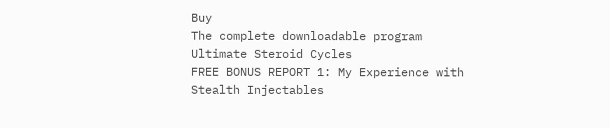Buy
The complete downloadable program Ultimate Steroid Cycles
FREE BONUS REPORT 1: My Experience with Stealth Injectables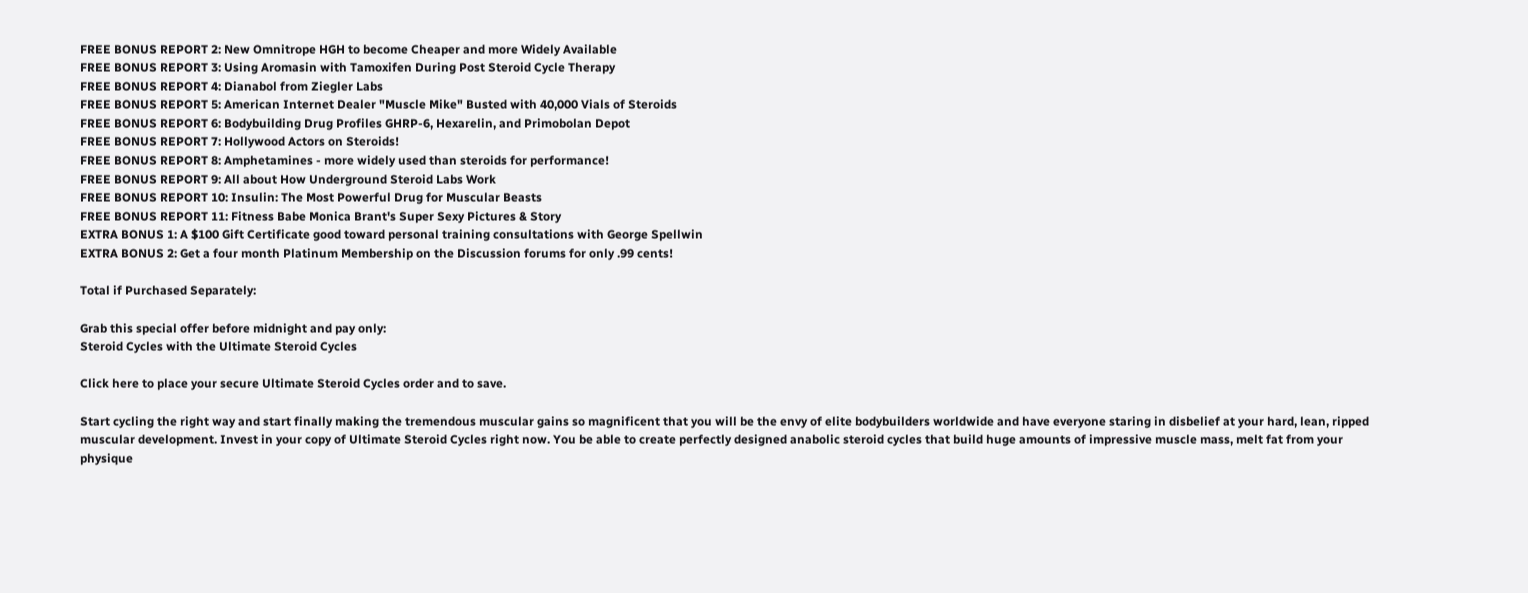FREE BONUS REPORT 2: New Omnitrope HGH to become Cheaper and more Widely Available
FREE BONUS REPORT 3: Using Aromasin with Tamoxifen During Post Steroid Cycle Therapy
FREE BONUS REPORT 4: Dianabol from Ziegler Labs
FREE BONUS REPORT 5: American Internet Dealer "Muscle Mike" Busted with 40,000 Vials of Steroids
FREE BONUS REPORT 6: Bodybuilding Drug Profiles GHRP-6, Hexarelin, and Primobolan Depot
FREE BONUS REPORT 7: Hollywood Actors on Steroids!
FREE BONUS REPORT 8: Amphetamines - more widely used than steroids for performance!
FREE BONUS REPORT 9: All about How Underground Steroid Labs Work
FREE BONUS REPORT 10: Insulin: The Most Powerful Drug for Muscular Beasts
FREE BONUS REPORT 11: Fitness Babe Monica Brant's Super Sexy Pictures & Story
EXTRA BONUS 1: A $100 Gift Certificate good toward personal training consultations with George Spellwin
EXTRA BONUS 2: Get a four month Platinum Membership on the Discussion forums for only .99 cents!

Total if Purchased Separately:

Grab this special offer before midnight and pay only:
Steroid Cycles with the Ultimate Steroid Cycles

Click here to place your secure Ultimate Steroid Cycles order and to save.

Start cycling the right way and start finally making the tremendous muscular gains so magnificent that you will be the envy of elite bodybuilders worldwide and have everyone staring in disbelief at your hard, lean, ripped muscular development. Invest in your copy of Ultimate Steroid Cycles right now. You be able to create perfectly designed anabolic steroid cycles that build huge amounts of impressive muscle mass, melt fat from your physique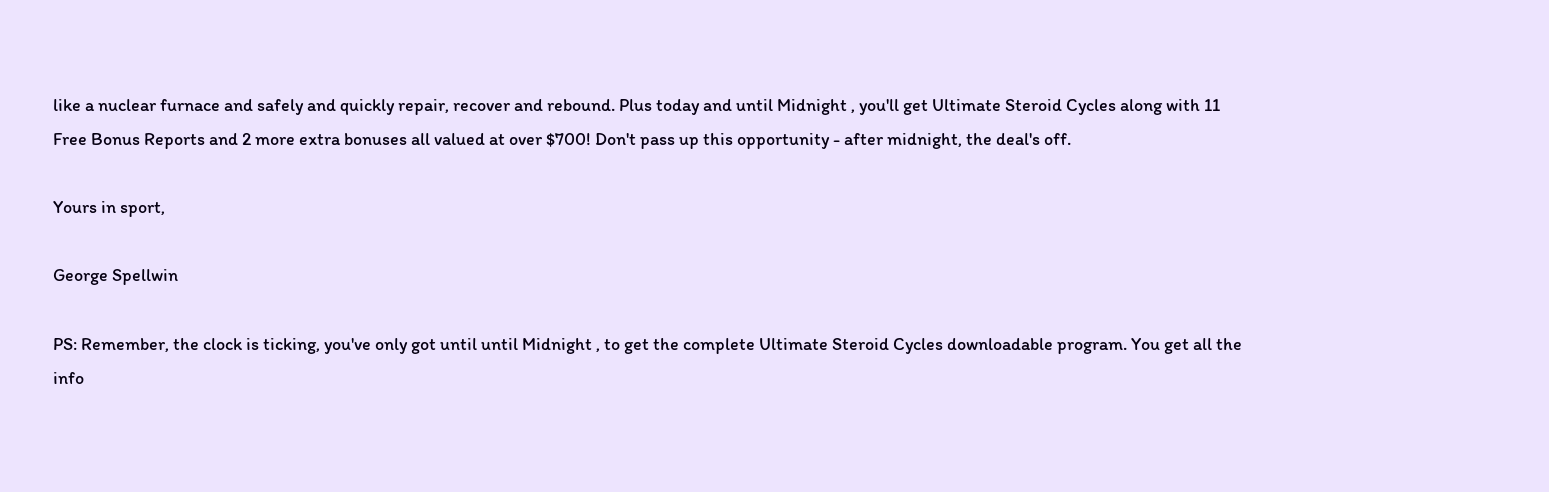like a nuclear furnace and safely and quickly repair, recover and rebound. Plus today and until Midnight , you'll get Ultimate Steroid Cycles along with 11 Free Bonus Reports and 2 more extra bonuses all valued at over $700! Don't pass up this opportunity - after midnight, the deal's off.

Yours in sport,

George Spellwin

PS: Remember, the clock is ticking, you've only got until until Midnight , to get the complete Ultimate Steroid Cycles downloadable program. You get all the info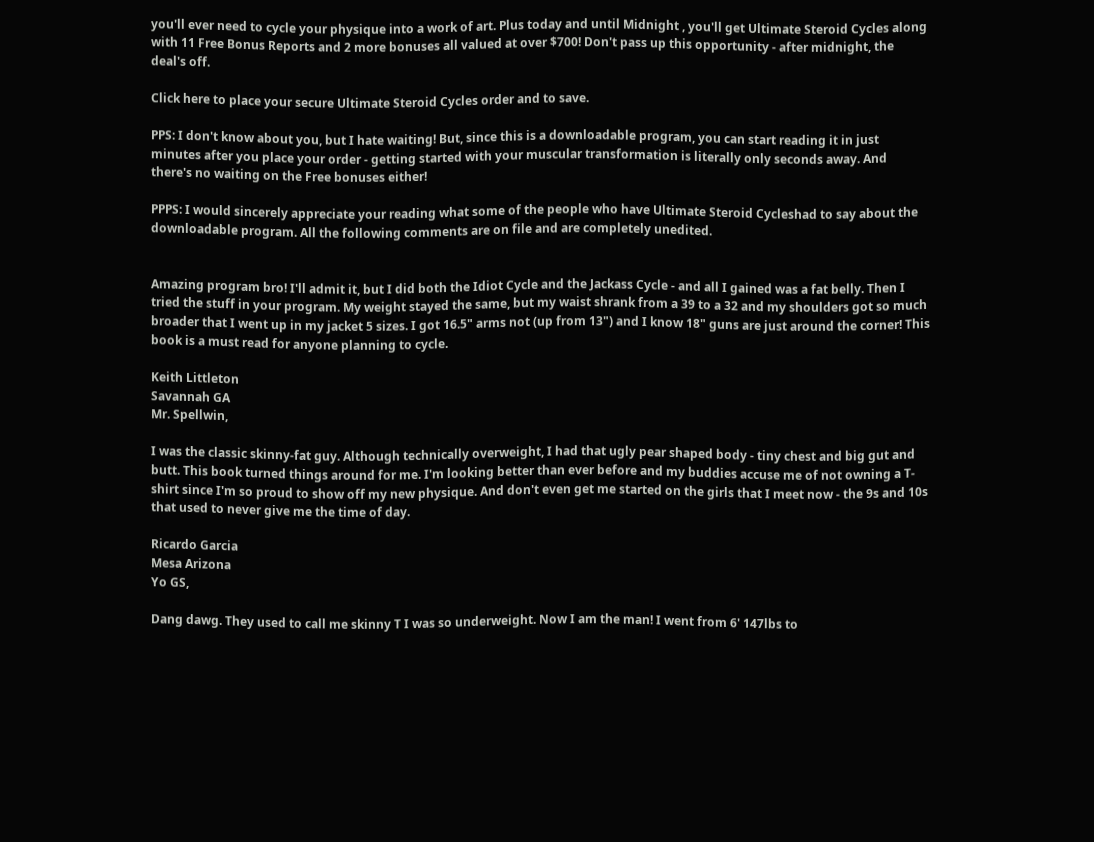you'll ever need to cycle your physique into a work of art. Plus today and until Midnight , you'll get Ultimate Steroid Cycles along with 11 Free Bonus Reports and 2 more bonuses all valued at over $700! Don't pass up this opportunity - after midnight, the deal's off.

Click here to place your secure Ultimate Steroid Cycles order and to save.

PPS: I don't know about you, but I hate waiting! But, since this is a downloadable program, you can start reading it in just minutes after you place your order - getting started with your muscular transformation is literally only seconds away. And there's no waiting on the Free bonuses either!

PPPS: I would sincerely appreciate your reading what some of the people who have Ultimate Steroid Cycleshad to say about the downloadable program. All the following comments are on file and are completely unedited.


Amazing program bro! I'll admit it, but I did both the Idiot Cycle and the Jackass Cycle - and all I gained was a fat belly. Then I tried the stuff in your program. My weight stayed the same, but my waist shrank from a 39 to a 32 and my shoulders got so much broader that I went up in my jacket 5 sizes. I got 16.5" arms not (up from 13") and I know 18" guns are just around the corner! This book is a must read for anyone planning to cycle.

Keith Littleton
Savannah GA
Mr. Spellwin,

I was the classic skinny-fat guy. Although technically overweight, I had that ugly pear shaped body - tiny chest and big gut and butt. This book turned things around for me. I'm looking better than ever before and my buddies accuse me of not owning a T-shirt since I'm so proud to show off my new physique. And don't even get me started on the girls that I meet now - the 9s and 10s that used to never give me the time of day.

Ricardo Garcia
Mesa Arizona
Yo GS,

Dang dawg. They used to call me skinny T I was so underweight. Now I am the man! I went from 6' 147lbs to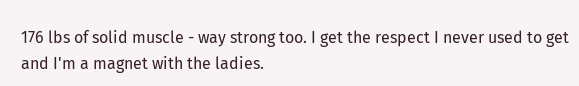176 lbs of solid muscle - way strong too. I get the respect I never used to get and I'm a magnet with the ladies.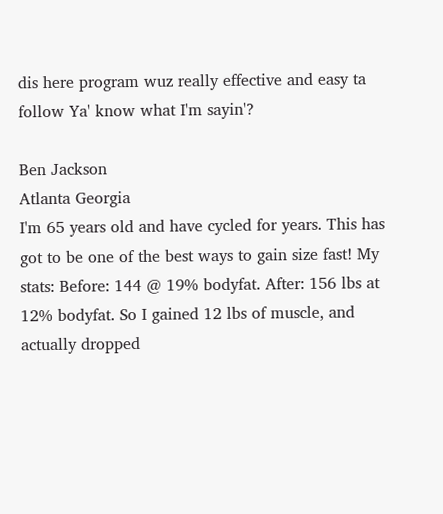dis here program wuz really effective and easy ta follow Ya' know what I'm sayin'?

Ben Jackson
Atlanta Georgia
I'm 65 years old and have cycled for years. This has got to be one of the best ways to gain size fast! My stats: Before: 144 @ 19% bodyfat. After: 156 lbs at 12% bodyfat. So I gained 12 lbs of muscle, and actually dropped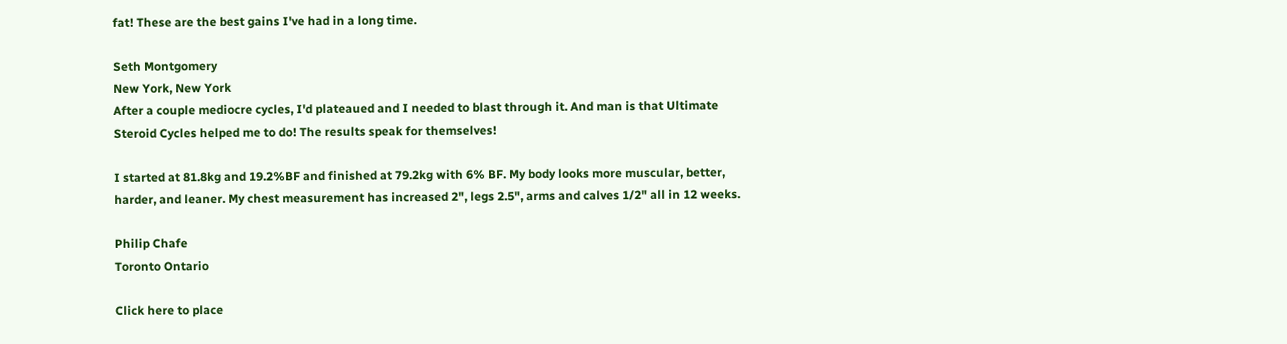fat! These are the best gains I've had in a long time.

Seth Montgomery
New York, New York
After a couple mediocre cycles, I'd plateaued and I needed to blast through it. And man is that Ultimate Steroid Cycles helped me to do! The results speak for themselves!

I started at 81.8kg and 19.2%BF and finished at 79.2kg with 6% BF. My body looks more muscular, better, harder, and leaner. My chest measurement has increased 2", legs 2.5", arms and calves 1/2" all in 12 weeks.

Philip Chafe
Toronto Ontario

Click here to place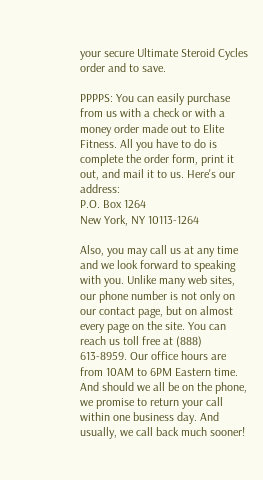your secure Ultimate Steroid Cycles order and to save.

PPPPS: You can easily purchase from us with a check or with a money order made out to Elite Fitness. All you have to do is complete the order form, print it out, and mail it to us. Here's our address:
P.O. Box 1264
New York, NY 10113-1264

Also, you may call us at any time and we look forward to speaking with you. Unlike many web sites, our phone number is not only on our contact page, but on almost every page on the site. You can reach us toll free at (888) 613-8959. Our office hours are from 10AM to 6PM Eastern time. And should we all be on the phone, we promise to return your call within one business day. And usually, we call back much sooner!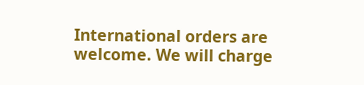International orders are welcome. We will charge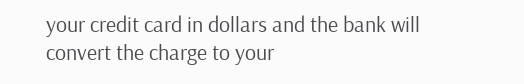your credit card in dollars and the bank will convert the charge to your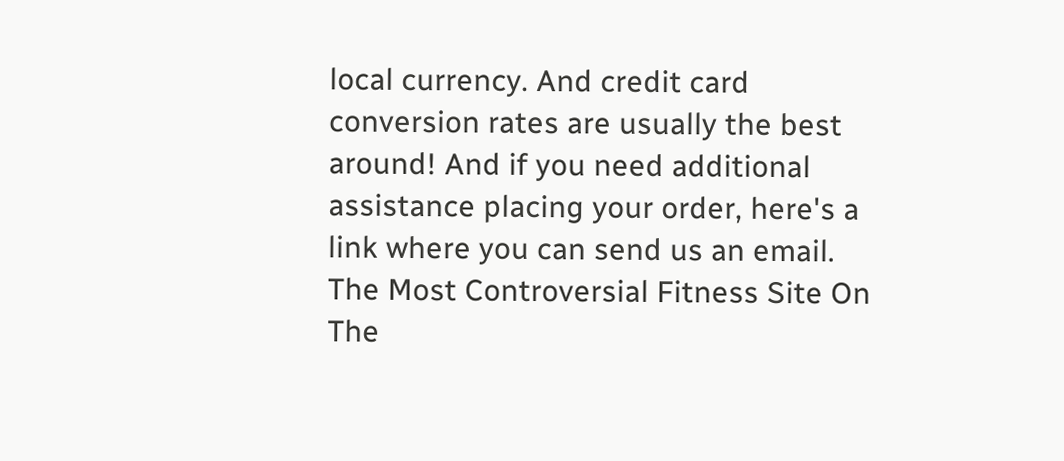local currency. And credit card conversion rates are usually the best around! And if you need additional assistance placing your order, here's a link where you can send us an email.
The Most Controversial Fitness Site On The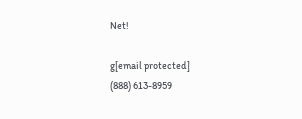Net!

g[email protected]
(888) 613-8959